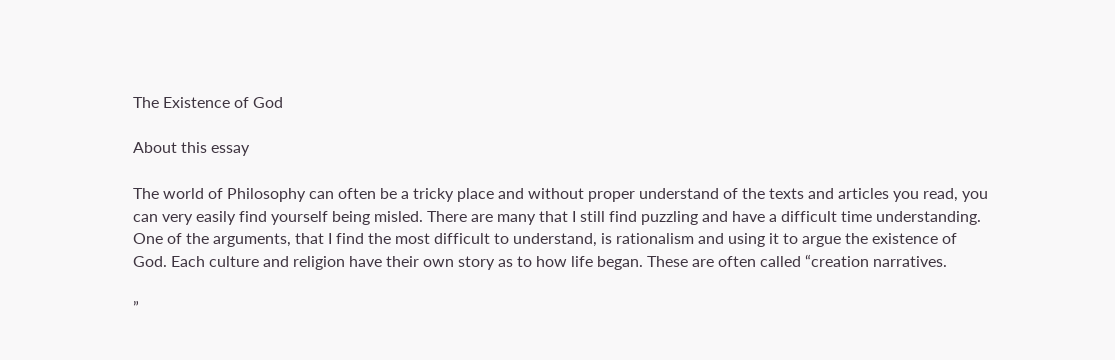The Existence of God

About this essay

The world of Philosophy can often be a tricky place and without proper understand of the texts and articles you read, you can very easily find yourself being misled. There are many that I still find puzzling and have a difficult time understanding. One of the arguments, that I find the most difficult to understand, is rationalism and using it to argue the existence of God. Each culture and religion have their own story as to how life began. These are often called “creation narratives.

”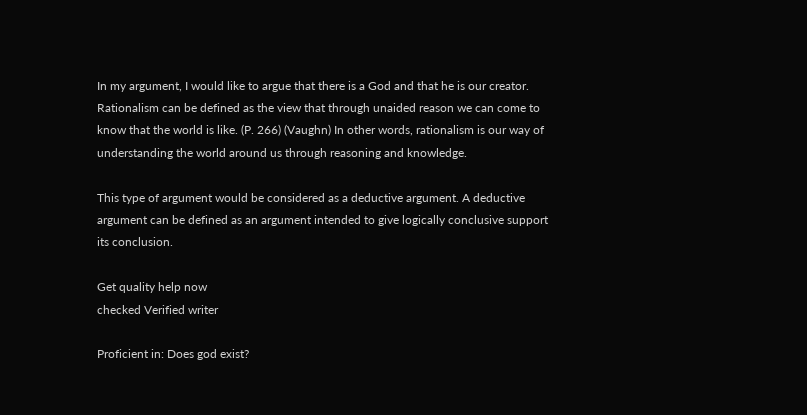In my argument, I would like to argue that there is a God and that he is our creator. Rationalism can be defined as the view that through unaided reason we can come to know that the world is like. (P. 266) (Vaughn) In other words, rationalism is our way of understanding the world around us through reasoning and knowledge.

This type of argument would be considered as a deductive argument. A deductive argument can be defined as an argument intended to give logically conclusive support its conclusion.

Get quality help now
checked Verified writer

Proficient in: Does god exist?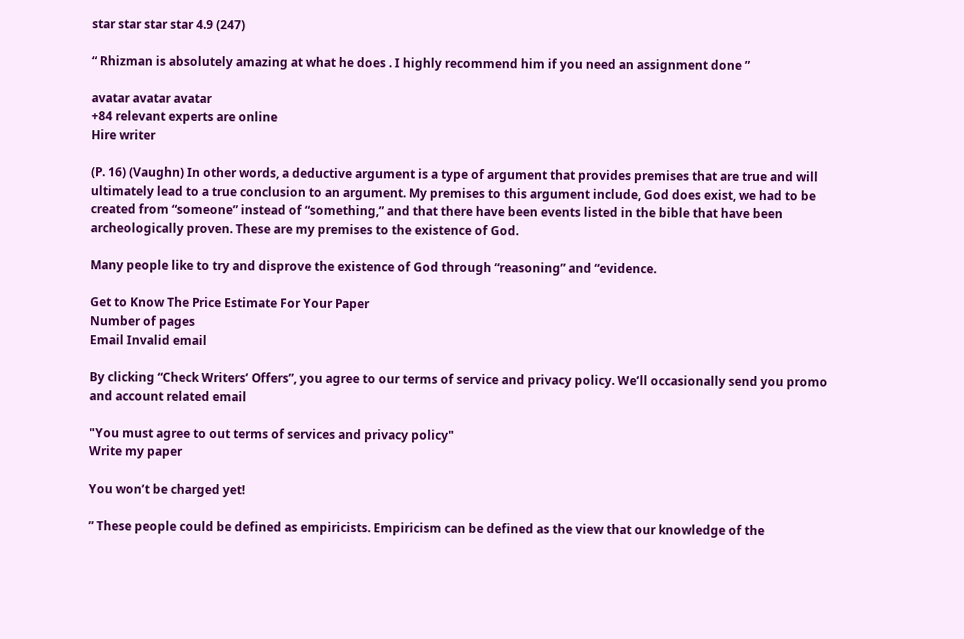star star star star 4.9 (247)

“ Rhizman is absolutely amazing at what he does . I highly recommend him if you need an assignment done ”

avatar avatar avatar
+84 relevant experts are online
Hire writer

(P. 16) (Vaughn) In other words, a deductive argument is a type of argument that provides premises that are true and will ultimately lead to a true conclusion to an argument. My premises to this argument include, God does exist, we had to be created from “someone” instead of “something,” and that there have been events listed in the bible that have been archeologically proven. These are my premises to the existence of God.

Many people like to try and disprove the existence of God through “reasoning” and “evidence.

Get to Know The Price Estimate For Your Paper
Number of pages
Email Invalid email

By clicking “Check Writers’ Offers”, you agree to our terms of service and privacy policy. We’ll occasionally send you promo and account related email

"You must agree to out terms of services and privacy policy"
Write my paper

You won’t be charged yet!

” These people could be defined as empiricists. Empiricism can be defined as the view that our knowledge of the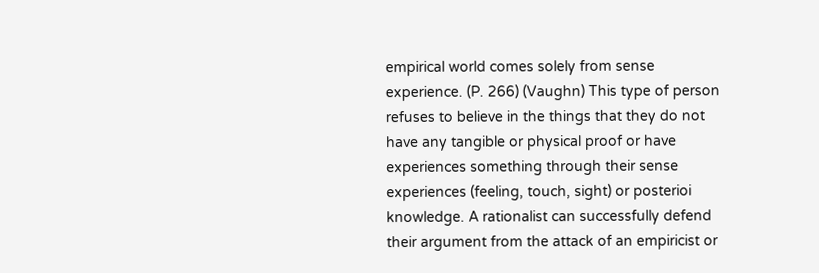empirical world comes solely from sense experience. (P. 266) (Vaughn) This type of person refuses to believe in the things that they do not have any tangible or physical proof or have experiences something through their sense experiences (feeling, touch, sight) or posterioi knowledge. A rationalist can successfully defend their argument from the attack of an empiricist or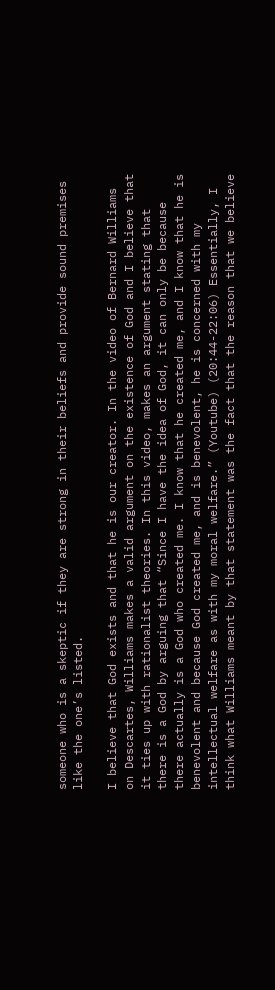someone who is a skeptic if they are strong in their beliefs and provide sound premises like the one’s listed.

I believe that God exists and that he is our creator. In the video of Bernard Williams on Descartes, Williams makes a valid argument on the existence of God and I believe that it ties up with rationalist theories. In this video, makes an argument stating that there is a God by arguing that “Since I have the idea of God, it can only be because there actually is a God who created me. I know that he created me, and I know that he is benevolent and because God created me, and is benevolent, he is concerned with my intellectual welfare as with my moral welfare.” (Youtube) (20:44-22:06) Essentially, I think what Williams meant by that statement was the fact that the reason that we believe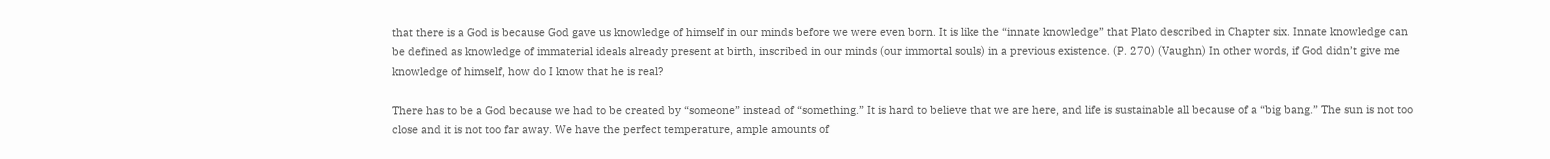that there is a God is because God gave us knowledge of himself in our minds before we were even born. It is like the “innate knowledge” that Plato described in Chapter six. Innate knowledge can be defined as knowledge of immaterial ideals already present at birth, inscribed in our minds (our immortal souls) in a previous existence. (P. 270) (Vaughn) In other words, if God didn’t give me knowledge of himself, how do I know that he is real?

There has to be a God because we had to be created by “someone” instead of “something.” It is hard to believe that we are here, and life is sustainable all because of a “big bang.” The sun is not too close and it is not too far away. We have the perfect temperature, ample amounts of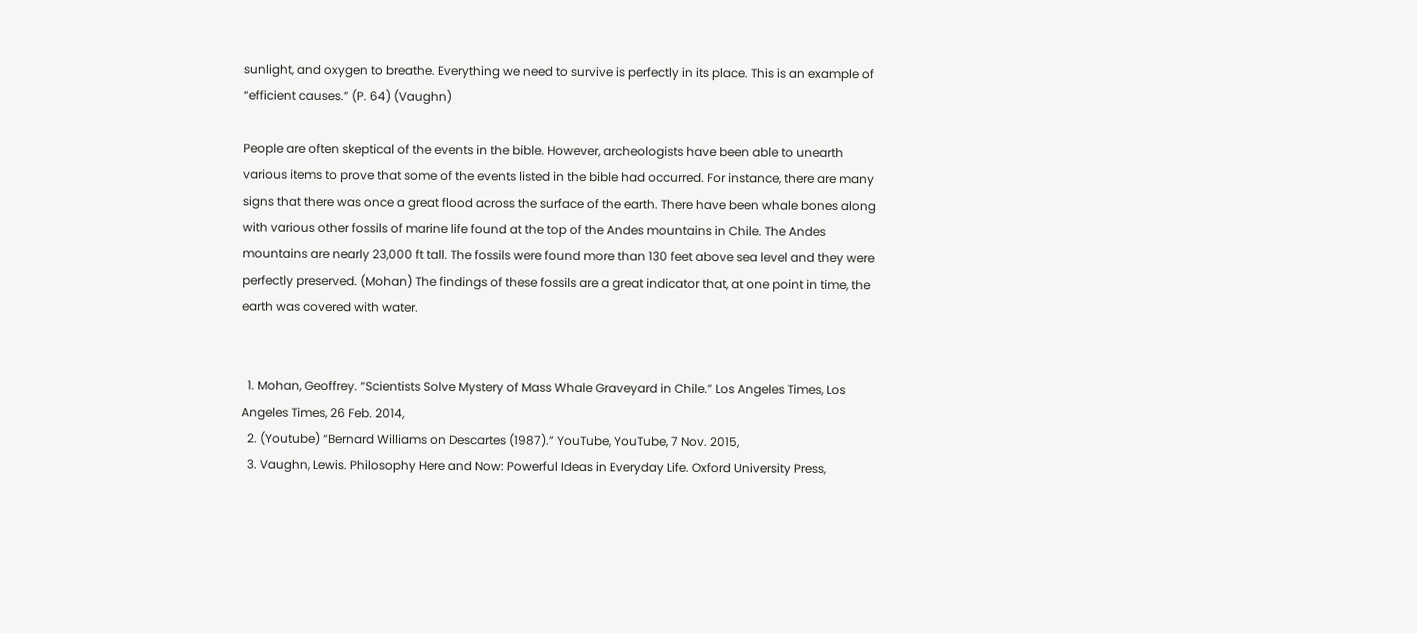sunlight, and oxygen to breathe. Everything we need to survive is perfectly in its place. This is an example of “efficient causes.” (P. 64) (Vaughn)

People are often skeptical of the events in the bible. However, archeologists have been able to unearth various items to prove that some of the events listed in the bible had occurred. For instance, there are many signs that there was once a great flood across the surface of the earth. There have been whale bones along with various other fossils of marine life found at the top of the Andes mountains in Chile. The Andes mountains are nearly 23,000 ft tall. The fossils were found more than 130 feet above sea level and they were perfectly preserved. (Mohan) The findings of these fossils are a great indicator that, at one point in time, the earth was covered with water.


  1. Mohan, Geoffrey. “Scientists Solve Mystery of Mass Whale Graveyard in Chile.” Los Angeles Times, Los Angeles Times, 26 Feb. 2014,
  2. (Youtube) “Bernard Williams on Descartes (1987).” YouTube, YouTube, 7 Nov. 2015,
  3. Vaughn, Lewis. Philosophy Here and Now: Powerful Ideas in Everyday Life. Oxford University Press,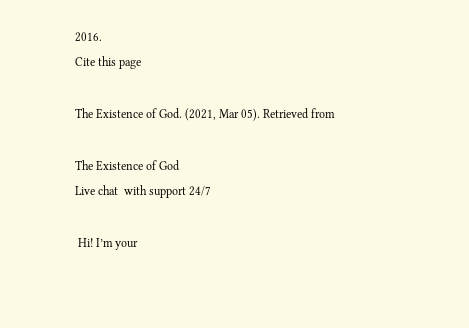2016.
Cite this page

The Existence of God. (2021, Mar 05). Retrieved from

The Existence of God
Live chat  with support 24/7

 Hi! I’m your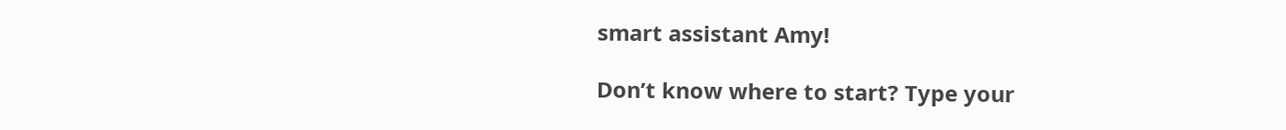smart assistant Amy!

Don’t know where to start? Type your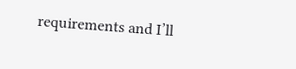requirements and I’ll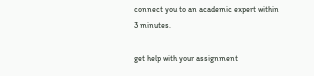connect you to an academic expert within 3 minutes.

get help with your assignment